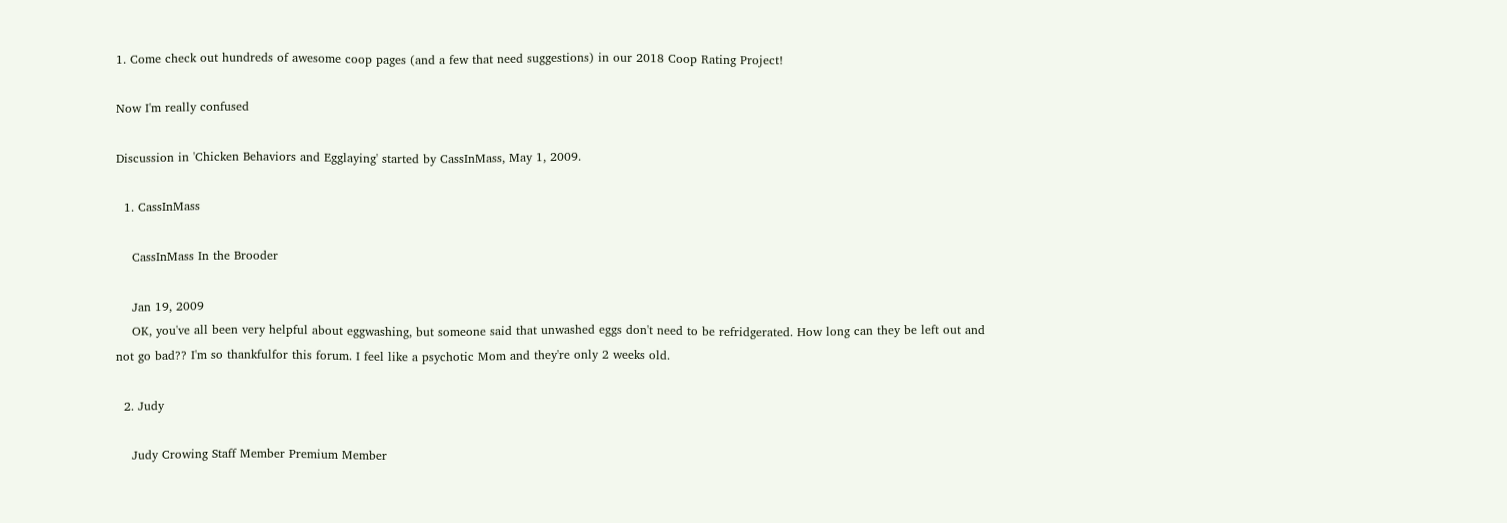1. Come check out hundreds of awesome coop pages (and a few that need suggestions) in our 2018 Coop Rating Project!

Now I'm really confused

Discussion in 'Chicken Behaviors and Egglaying' started by CassInMass, May 1, 2009.

  1. CassInMass

    CassInMass In the Brooder

    Jan 19, 2009
    OK, you've all been very helpful about eggwashing, but someone said that unwashed eggs don't need to be refridgerated. How long can they be left out and not go bad?? I'm so thankfulfor this forum. I feel like a psychotic Mom and they're only 2 weeks old.

  2. Judy

    Judy Crowing Staff Member Premium Member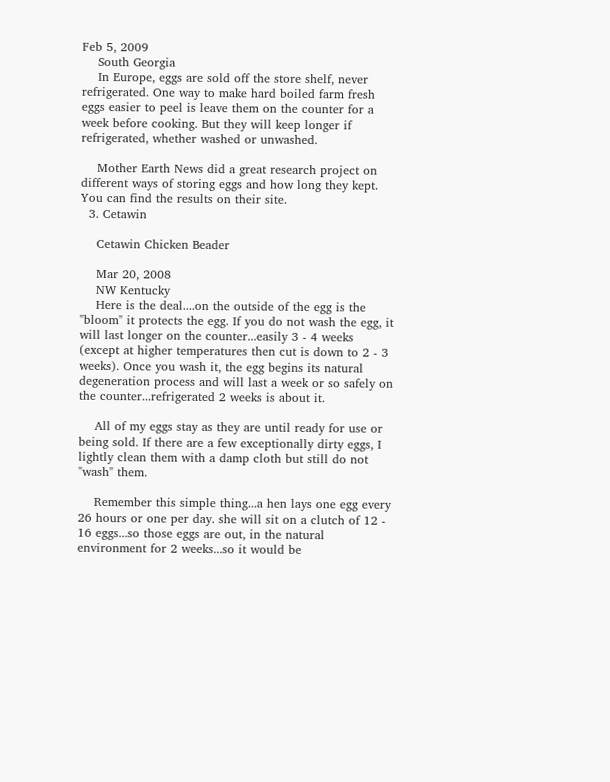Feb 5, 2009
    South Georgia
    In Europe, eggs are sold off the store shelf, never refrigerated. One way to make hard boiled farm fresh eggs easier to peel is leave them on the counter for a week before cooking. But they will keep longer if refrigerated, whether washed or unwashed.

    Mother Earth News did a great research project on different ways of storing eggs and how long they kept. You can find the results on their site.
  3. Cetawin

    Cetawin Chicken Beader

    Mar 20, 2008
    NW Kentucky
    Here is the deal....on the outside of the egg is the "bloom" it protects the egg. If you do not wash the egg, it will last longer on the counter...easily 3 - 4 weeks (except at higher temperatures then cut is down to 2 - 3 weeks). Once you wash it, the egg begins its natural degeneration process and will last a week or so safely on the counter...refrigerated 2 weeks is about it.

    All of my eggs stay as they are until ready for use or being sold. If there are a few exceptionally dirty eggs, I lightly clean them with a damp cloth but still do not "wash" them.

    Remember this simple thing...a hen lays one egg every 26 hours or one per day. she will sit on a clutch of 12 - 16 eggs...so those eggs are out, in the natural environment for 2 weeks...so it would be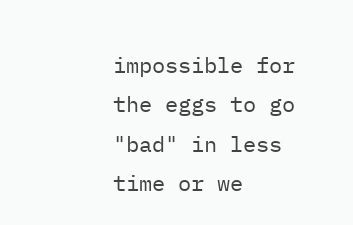impossible for the eggs to go "bad" in less time or we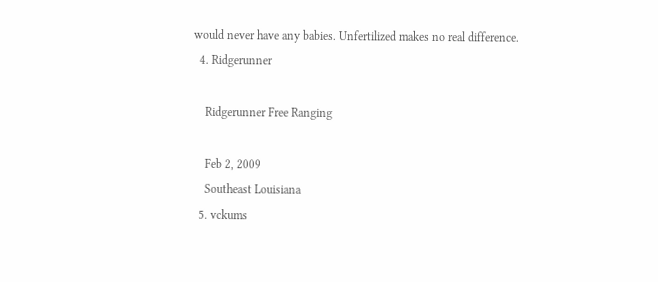would never have any babies. Unfertilized makes no real difference.
  4. Ridgerunner

    Ridgerunner Free Ranging

    Feb 2, 2009
    Southeast Louisiana
  5. vckums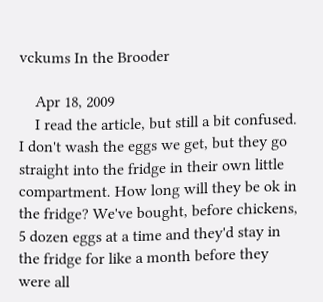vckums In the Brooder

    Apr 18, 2009
    I read the article, but still a bit confused. I don't wash the eggs we get, but they go straight into the fridge in their own little compartment. How long will they be ok in the fridge? We've bought, before chickens, 5 dozen eggs at a time and they'd stay in the fridge for like a month before they were all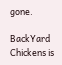gone.

BackYard Chickens is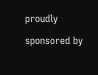proudly sponsored by